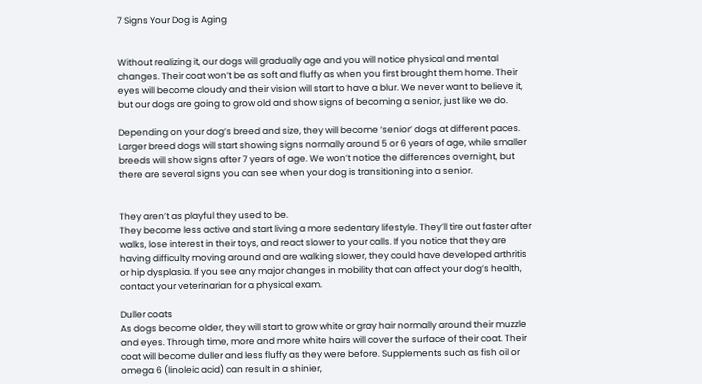7 Signs Your Dog is Aging


Without realizing it, our dogs will gradually age and you will notice physical and mental changes. Their coat won’t be as soft and fluffy as when you first brought them home. Their eyes will become cloudy and their vision will start to have a blur. We never want to believe it, but our dogs are going to grow old and show signs of becoming a senior, just like we do.

Depending on your dog’s breed and size, they will become ‘senior’ dogs at different paces. Larger breed dogs will start showing signs normally around 5 or 6 years of age, while smaller breeds will show signs after 7 years of age. We won’t notice the differences overnight, but there are several signs you can see when your dog is transitioning into a senior.


They aren’t as playful they used to be.
They become less active and start living a more sedentary lifestyle. They’ll tire out faster after walks, lose interest in their toys, and react slower to your calls. If you notice that they are having difficulty moving around and are walking slower, they could have developed arthritis or hip dysplasia. If you see any major changes in mobility that can affect your dog’s health, contact your veterinarian for a physical exam.

Duller coats
As dogs become older, they will start to grow white or gray hair normally around their muzzle and eyes. Through time, more and more white hairs will cover the surface of their coat. Their coat will become duller and less fluffy as they were before. Supplements such as fish oil or omega 6 (linoleic acid) can result in a shinier,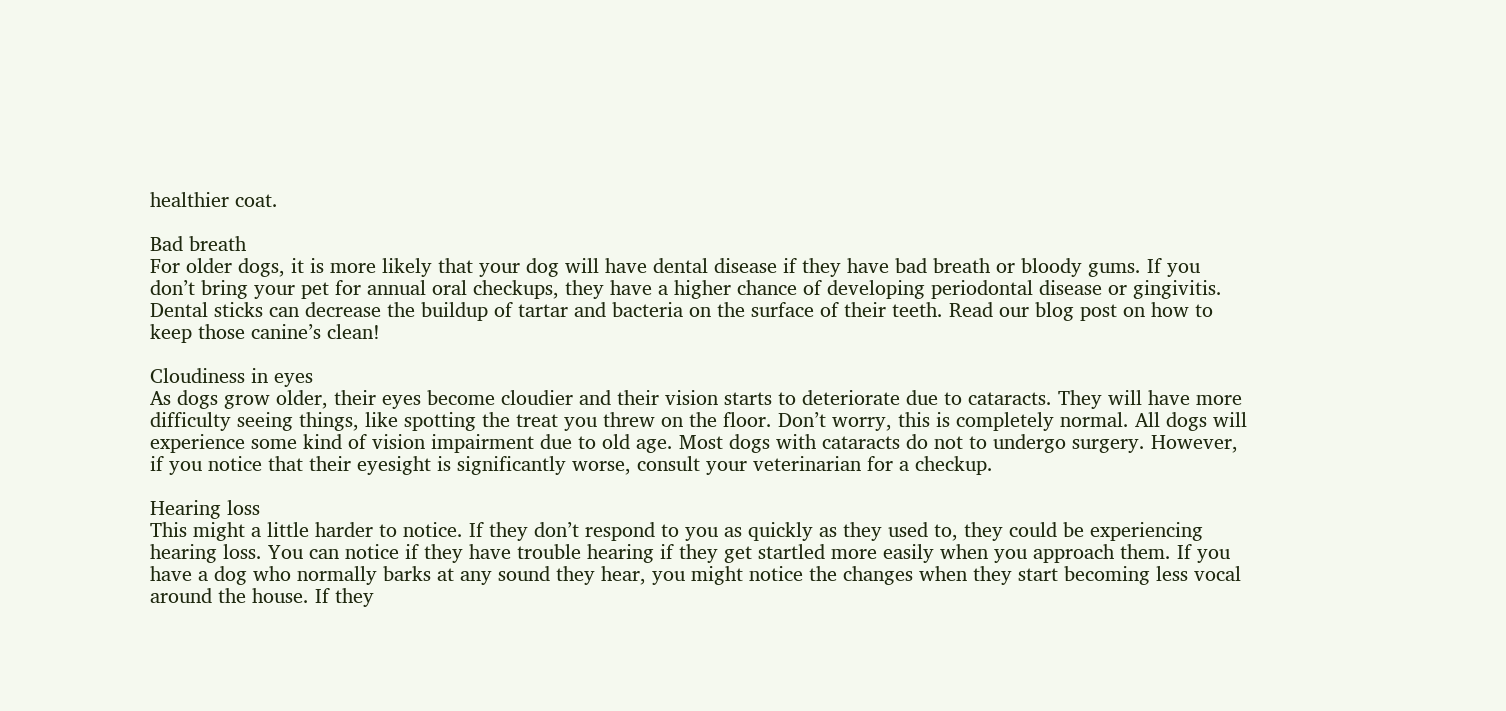healthier coat.

Bad breath
For older dogs, it is more likely that your dog will have dental disease if they have bad breath or bloody gums. If you don’t bring your pet for annual oral checkups, they have a higher chance of developing periodontal disease or gingivitis. Dental sticks can decrease the buildup of tartar and bacteria on the surface of their teeth. Read our blog post on how to keep those canine’s clean!

Cloudiness in eyes
As dogs grow older, their eyes become cloudier and their vision starts to deteriorate due to cataracts. They will have more difficulty seeing things, like spotting the treat you threw on the floor. Don’t worry, this is completely normal. All dogs will experience some kind of vision impairment due to old age. Most dogs with cataracts do not to undergo surgery. However, if you notice that their eyesight is significantly worse, consult your veterinarian for a checkup.

Hearing loss
This might a little harder to notice. If they don’t respond to you as quickly as they used to, they could be experiencing hearing loss. You can notice if they have trouble hearing if they get startled more easily when you approach them. If you have a dog who normally barks at any sound they hear, you might notice the changes when they start becoming less vocal around the house. If they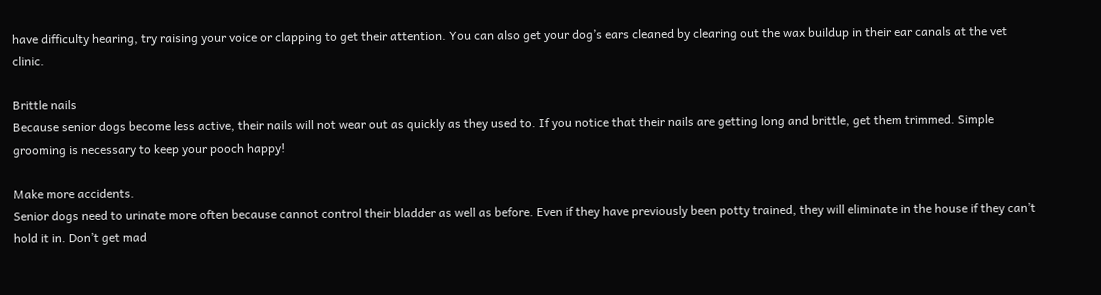have difficulty hearing, try raising your voice or clapping to get their attention. You can also get your dog’s ears cleaned by clearing out the wax buildup in their ear canals at the vet clinic.

Brittle nails
Because senior dogs become less active, their nails will not wear out as quickly as they used to. If you notice that their nails are getting long and brittle, get them trimmed. Simple grooming is necessary to keep your pooch happy!

Make more accidents.
Senior dogs need to urinate more often because cannot control their bladder as well as before. Even if they have previously been potty trained, they will eliminate in the house if they can’t hold it in. Don’t get mad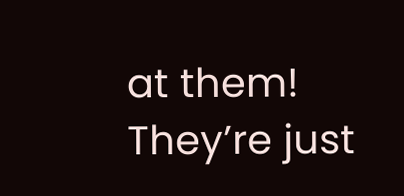at them! They’re just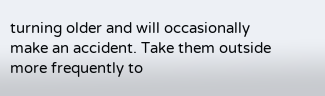turning older and will occasionally make an accident. Take them outside more frequently to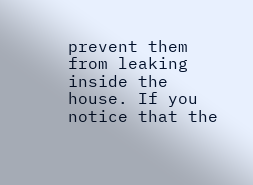prevent them from leaking inside the house. If you notice that the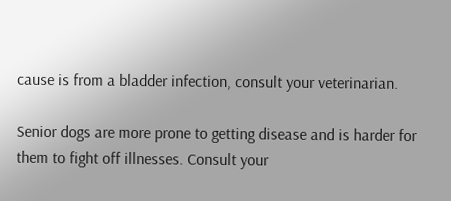cause is from a bladder infection, consult your veterinarian.

Senior dogs are more prone to getting disease and is harder for them to fight off illnesses. Consult your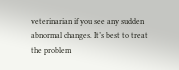veterinarian if you see any sudden abnormal changes. It’s best to treat the problem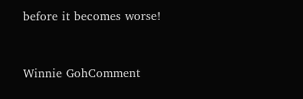before it becomes worse!


Winnie GohComment